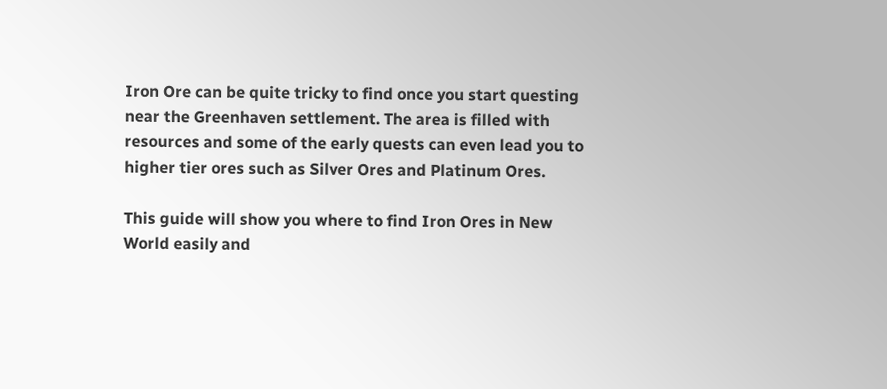Iron Ore can be quite tricky to find once you start questing near the Greenhaven settlement. The area is filled with resources and some of the early quests can even lead you to higher tier ores such as Silver Ores and Platinum Ores.

This guide will show you where to find Iron Ores in New World easily and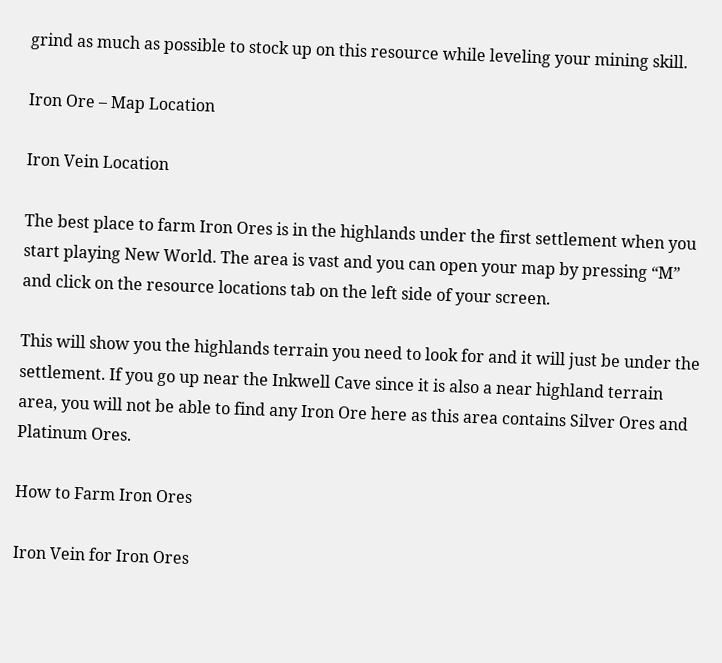grind as much as possible to stock up on this resource while leveling your mining skill.

Iron Ore – Map Location

Iron Vein Location

The best place to farm Iron Ores is in the highlands under the first settlement when you start playing New World. The area is vast and you can open your map by pressing “M” and click on the resource locations tab on the left side of your screen.

This will show you the highlands terrain you need to look for and it will just be under the settlement. If you go up near the Inkwell Cave since it is also a near highland terrain area, you will not be able to find any Iron Ore here as this area contains Silver Ores and Platinum Ores.

How to Farm Iron Ores

Iron Vein for Iron Ores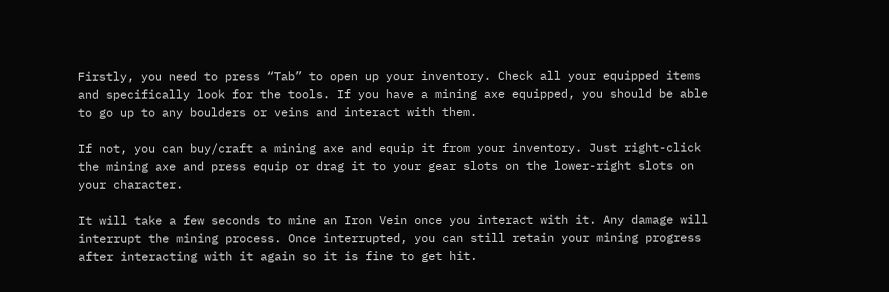Firstly, you need to press “Tab” to open up your inventory. Check all your equipped items and specifically look for the tools. If you have a mining axe equipped, you should be able to go up to any boulders or veins and interact with them.

If not, you can buy/craft a mining axe and equip it from your inventory. Just right-click the mining axe and press equip or drag it to your gear slots on the lower-right slots on your character.

It will take a few seconds to mine an Iron Vein once you interact with it. Any damage will interrupt the mining process. Once interrupted, you can still retain your mining progress after interacting with it again so it is fine to get hit.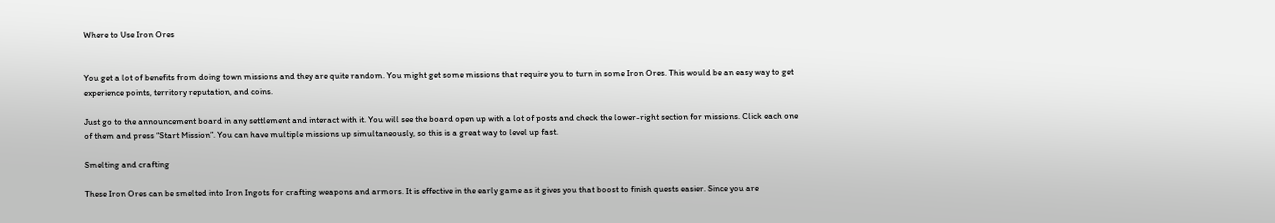Where to Use Iron Ores


You get a lot of benefits from doing town missions and they are quite random. You might get some missions that require you to turn in some Iron Ores. This would be an easy way to get experience points, territory reputation, and coins.

Just go to the announcement board in any settlement and interact with it. You will see the board open up with a lot of posts and check the lower-right section for missions. Click each one of them and press “Start Mission”. You can have multiple missions up simultaneously, so this is a great way to level up fast.

Smelting and crafting

These Iron Ores can be smelted into Iron Ingots for crafting weapons and armors. It is effective in the early game as it gives you that boost to finish quests easier. Since you are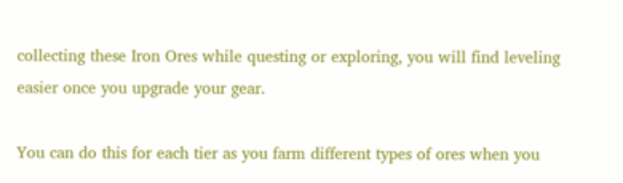collecting these Iron Ores while questing or exploring, you will find leveling easier once you upgrade your gear.

You can do this for each tier as you farm different types of ores when you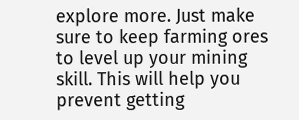explore more. Just make sure to keep farming ores to level up your mining skill. This will help you prevent getting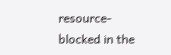resource-blocked in the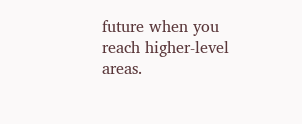future when you reach higher-level areas.